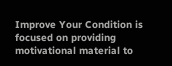Improve Your Condition is focused on providing motivational material to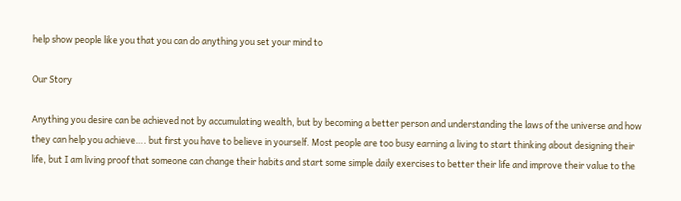help show people like you that you can do anything you set your mind to

Our Story

Anything you desire can be achieved not by accumulating wealth, but by becoming a better person and understanding the laws of the universe and how they can help you achieve…. but first you have to believe in yourself. Most people are too busy earning a living to start thinking about designing their life, but I am living proof that someone can change their habits and start some simple daily exercises to better their life and improve their value to the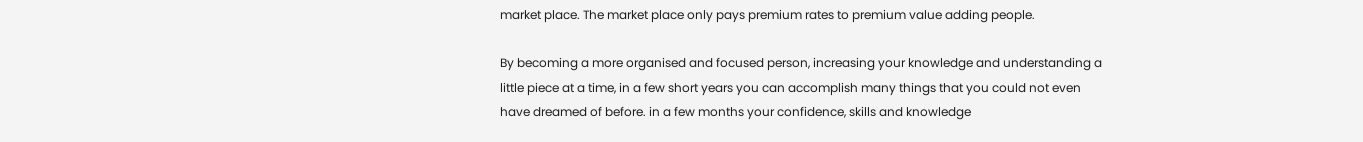market place. The market place only pays premium rates to premium value adding people.

By becoming a more organised and focused person, increasing your knowledge and understanding a little piece at a time, in a few short years you can accomplish many things that you could not even have dreamed of before. in a few months your confidence, skills and knowledge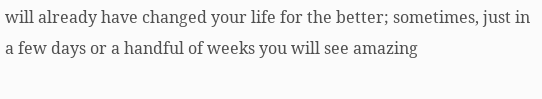will already have changed your life for the better; sometimes, just in a few days or a handful of weeks you will see amazing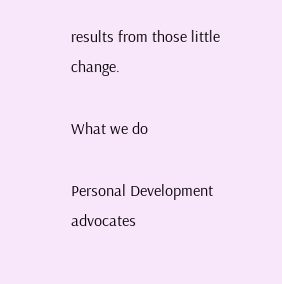results from those little change.

What we do

Personal Development advocates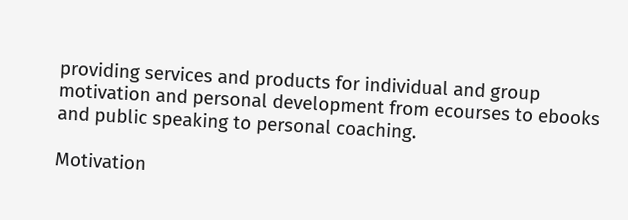providing services and products for individual and group motivation and personal development from ecourses to ebooks and public speaking to personal coaching.

Motivation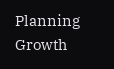Planning               Growth